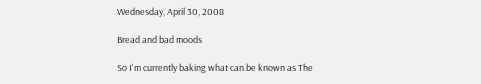Wednesday, April 30, 2008

Bread and bad moods

So I'm currently baking what can be known as The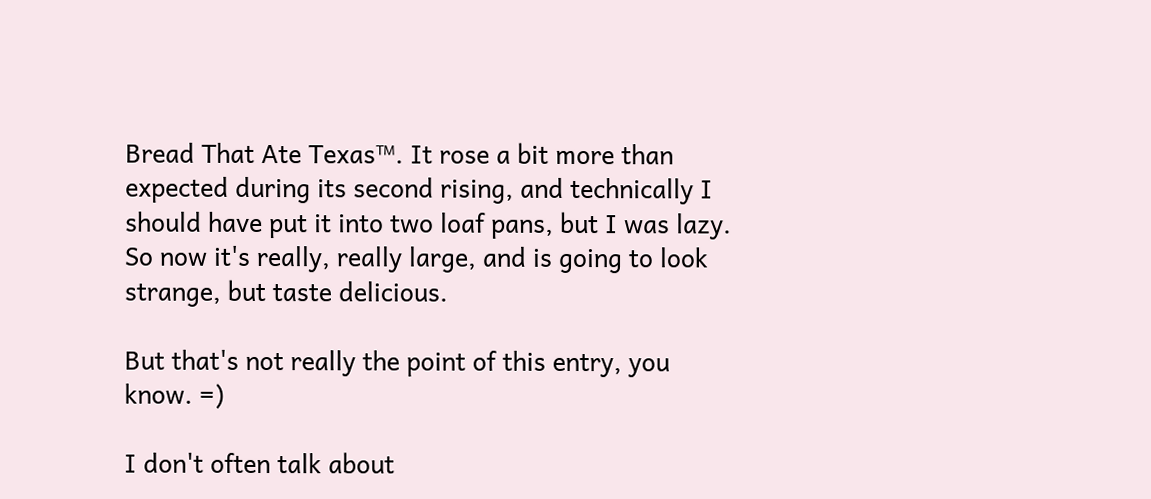Bread That Ate Texas™. It rose a bit more than expected during its second rising, and technically I should have put it into two loaf pans, but I was lazy. So now it's really, really large, and is going to look strange, but taste delicious.

But that's not really the point of this entry, you know. =)

I don't often talk about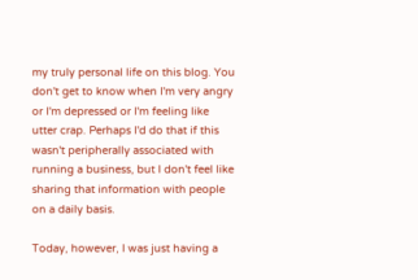my truly personal life on this blog. You don't get to know when I'm very angry or I'm depressed or I'm feeling like utter crap. Perhaps I'd do that if this wasn't peripherally associated with running a business, but I don't feel like sharing that information with people on a daily basis.

Today, however, I was just having a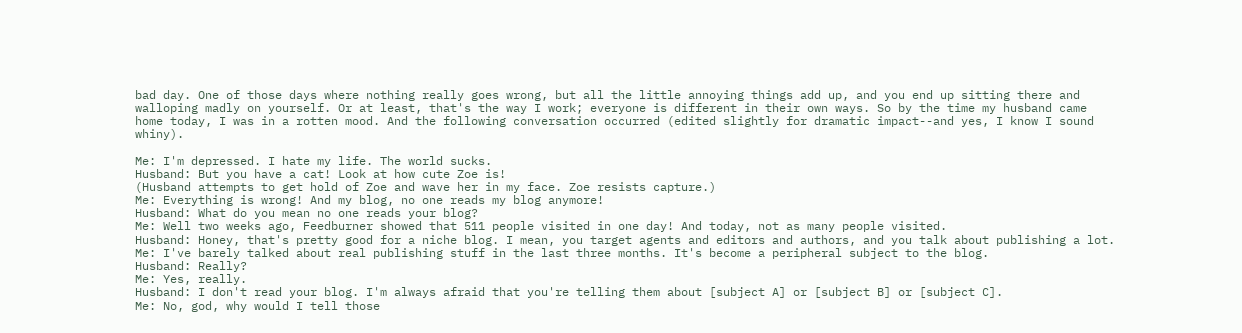bad day. One of those days where nothing really goes wrong, but all the little annoying things add up, and you end up sitting there and walloping madly on yourself. Or at least, that's the way I work; everyone is different in their own ways. So by the time my husband came home today, I was in a rotten mood. And the following conversation occurred (edited slightly for dramatic impact--and yes, I know I sound whiny).

Me: I'm depressed. I hate my life. The world sucks.
Husband: But you have a cat! Look at how cute Zoe is!
(Husband attempts to get hold of Zoe and wave her in my face. Zoe resists capture.)
Me: Everything is wrong! And my blog, no one reads my blog anymore!
Husband: What do you mean no one reads your blog?
Me: Well two weeks ago, Feedburner showed that 511 people visited in one day! And today, not as many people visited.
Husband: Honey, that's pretty good for a niche blog. I mean, you target agents and editors and authors, and you talk about publishing a lot.
Me: I've barely talked about real publishing stuff in the last three months. It's become a peripheral subject to the blog.
Husband: Really?
Me: Yes, really.
Husband: I don't read your blog. I'm always afraid that you're telling them about [subject A] or [subject B] or [subject C].
Me: No, god, why would I tell those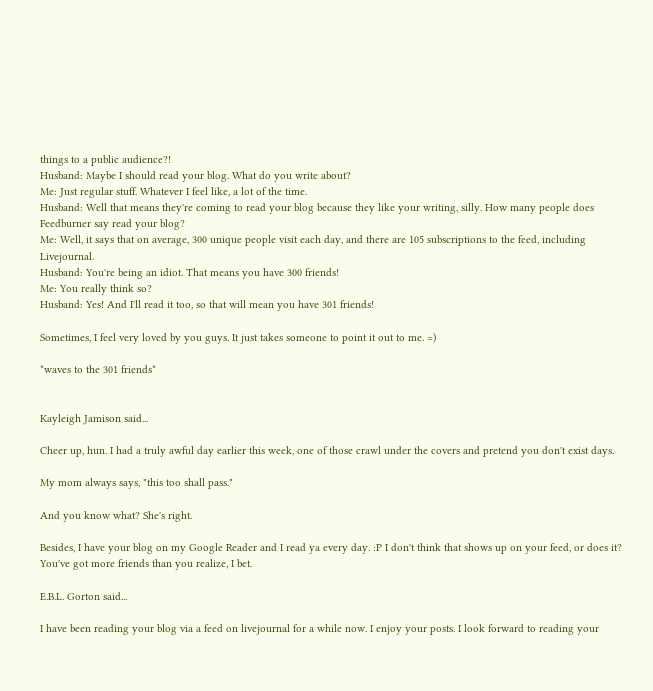things to a public audience?!
Husband: Maybe I should read your blog. What do you write about?
Me: Just regular stuff. Whatever I feel like, a lot of the time.
Husband: Well that means they're coming to read your blog because they like your writing, silly. How many people does Feedburner say read your blog?
Me: Well, it says that on average, 300 unique people visit each day, and there are 105 subscriptions to the feed, including Livejournal.
Husband: You're being an idiot. That means you have 300 friends!
Me: You really think so?
Husband: Yes! And I'll read it too, so that will mean you have 301 friends!

Sometimes, I feel very loved by you guys. It just takes someone to point it out to me. =)

*waves to the 301 friends*


Kayleigh Jamison said...

Cheer up, hun. I had a truly awful day earlier this week, one of those crawl under the covers and pretend you don't exist days.

My mom always says, "this too shall pass."

And you know what? She's right.

Besides, I have your blog on my Google Reader and I read ya every day. :P I don't think that shows up on your feed, or does it? You've got more friends than you realize, I bet.

E.B.L. Gorton said...

I have been reading your blog via a feed on livejournal for a while now. I enjoy your posts. I look forward to reading your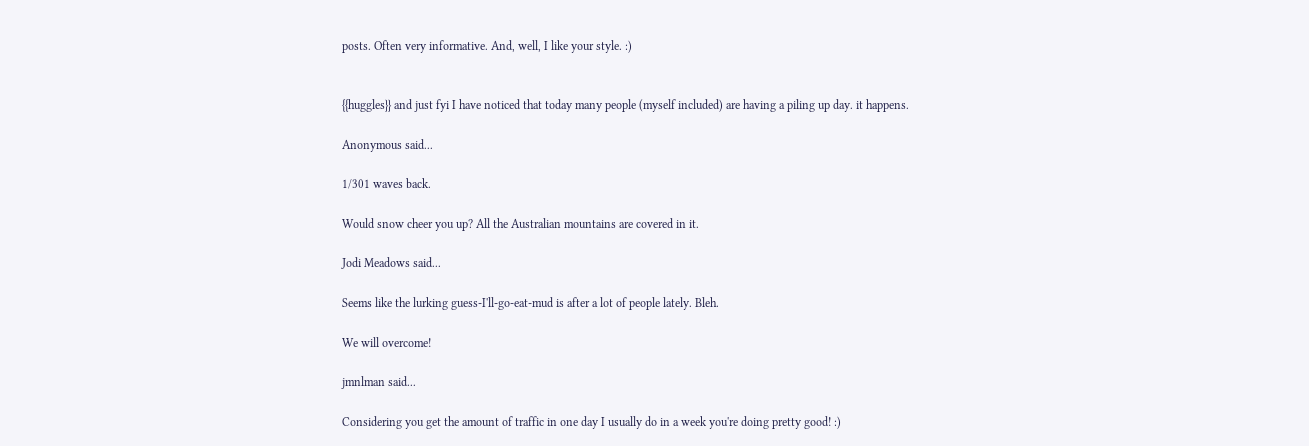posts. Often very informative. And, well, I like your style. :)


{{huggles}} and just fyi I have noticed that today many people (myself included) are having a piling up day. it happens.

Anonymous said...

1/301 waves back.

Would snow cheer you up? All the Australian mountains are covered in it.

Jodi Meadows said...

Seems like the lurking guess-I'll-go-eat-mud is after a lot of people lately. Bleh.

We will overcome!

jmnlman said...

Considering you get the amount of traffic in one day I usually do in a week you're doing pretty good! :)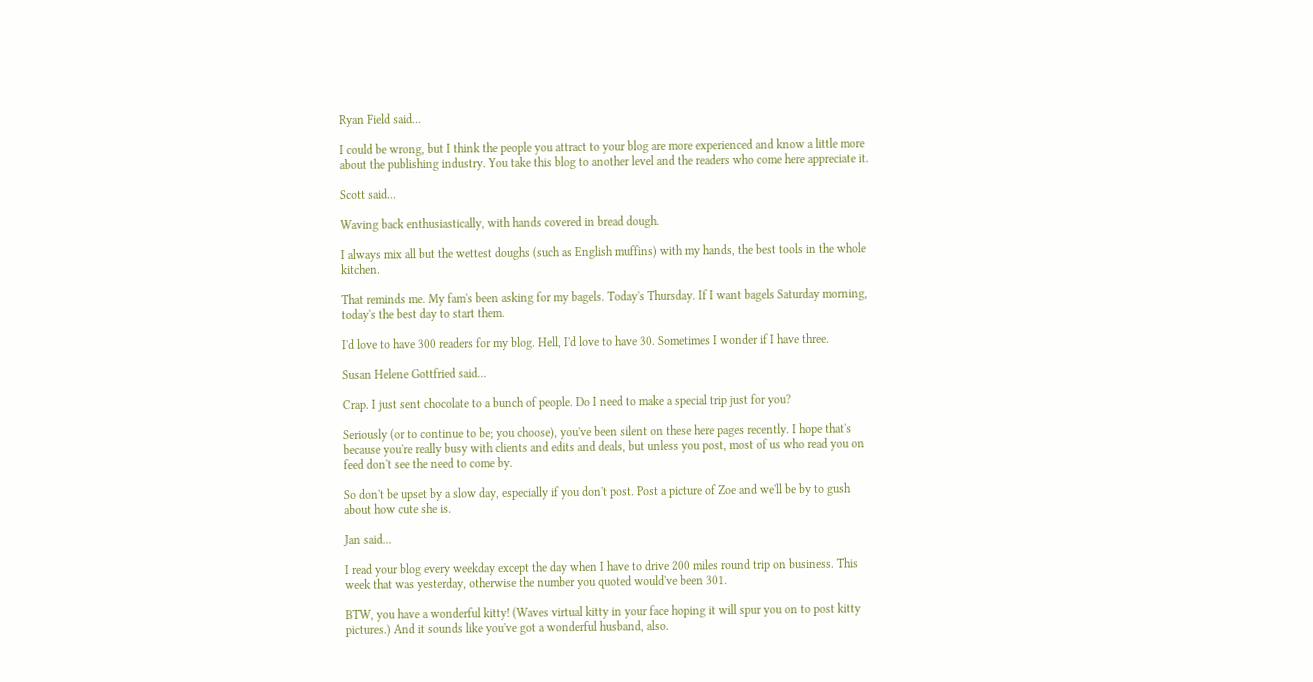Ryan Field said...

I could be wrong, but I think the people you attract to your blog are more experienced and know a little more about the publishing industry. You take this blog to another level and the readers who come here appreciate it.

Scott said...

Waving back enthusiastically, with hands covered in bread dough.

I always mix all but the wettest doughs (such as English muffins) with my hands, the best tools in the whole kitchen.

That reminds me. My fam's been asking for my bagels. Today's Thursday. If I want bagels Saturday morning, today's the best day to start them.

I'd love to have 300 readers for my blog. Hell, I'd love to have 30. Sometimes I wonder if I have three.

Susan Helene Gottfried said...

Crap. I just sent chocolate to a bunch of people. Do I need to make a special trip just for you?

Seriously (or to continue to be; you choose), you've been silent on these here pages recently. I hope that's because you're really busy with clients and edits and deals, but unless you post, most of us who read you on feed don't see the need to come by.

So don't be upset by a slow day, especially if you don't post. Post a picture of Zoe and we'll be by to gush about how cute she is.

Jan said...

I read your blog every weekday except the day when I have to drive 200 miles round trip on business. This week that was yesterday, otherwise the number you quoted would've been 301.

BTW, you have a wonderful kitty! (Waves virtual kitty in your face hoping it will spur you on to post kitty pictures.) And it sounds like you've got a wonderful husband, also.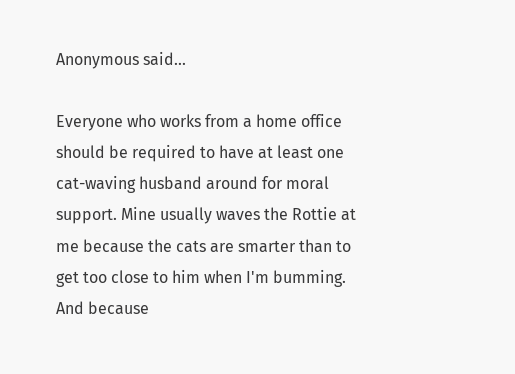Anonymous said...

Everyone who works from a home office should be required to have at least one cat-waving husband around for moral support. Mine usually waves the Rottie at me because the cats are smarter than to get too close to him when I'm bumming. And because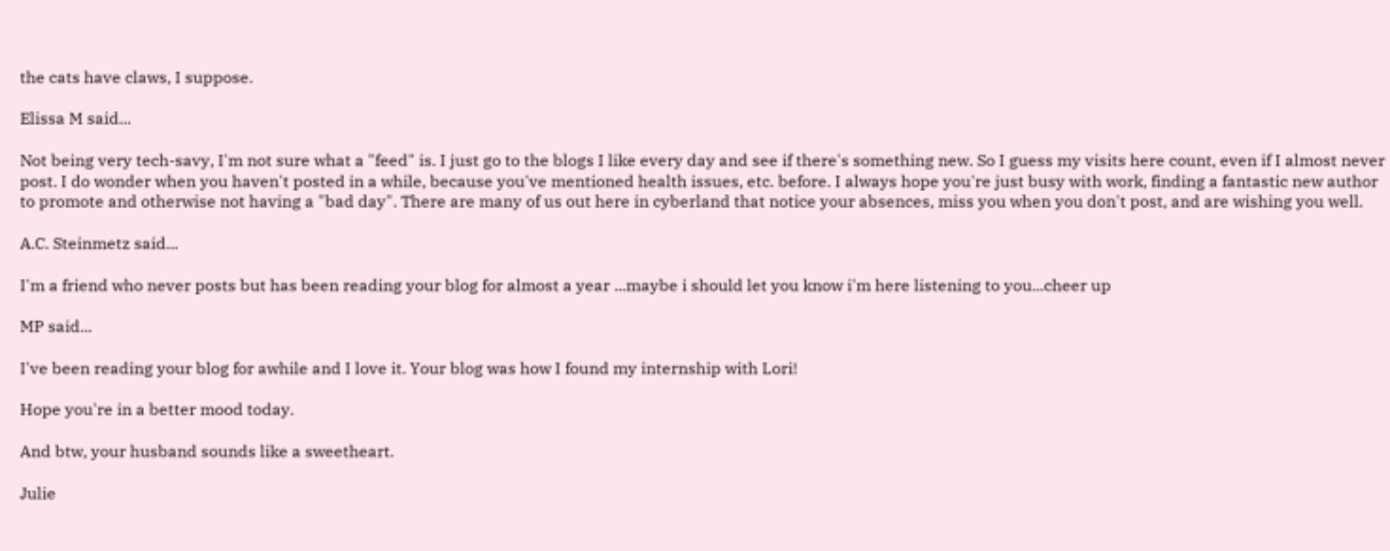the cats have claws, I suppose.

Elissa M said...

Not being very tech-savy, I'm not sure what a "feed" is. I just go to the blogs I like every day and see if there's something new. So I guess my visits here count, even if I almost never post. I do wonder when you haven't posted in a while, because you've mentioned health issues, etc. before. I always hope you're just busy with work, finding a fantastic new author to promote and otherwise not having a "bad day". There are many of us out here in cyberland that notice your absences, miss you when you don't post, and are wishing you well.

A.C. Steinmetz said...

I'm a friend who never posts but has been reading your blog for almost a year ...maybe i should let you know i'm here listening to you...cheer up

MP said...

I've been reading your blog for awhile and I love it. Your blog was how I found my internship with Lori!

Hope you're in a better mood today.

And btw, your husband sounds like a sweetheart.

Julie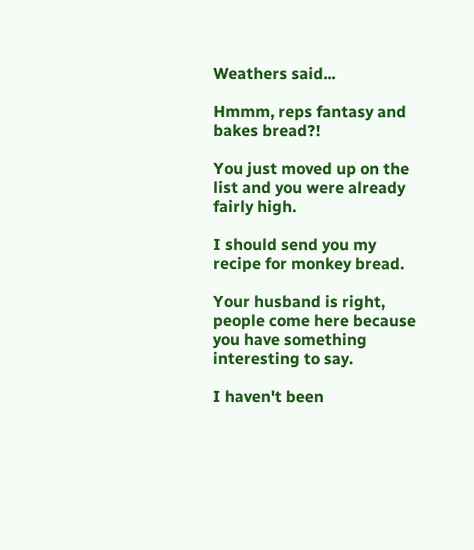Weathers said...

Hmmm, reps fantasy and bakes bread?!

You just moved up on the list and you were already fairly high.

I should send you my recipe for monkey bread.

Your husband is right, people come here because you have something interesting to say.

I haven't been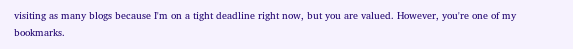visiting as many blogs because I'm on a tight deadline right now, but you are valued. However, you're one of my bookmarks.